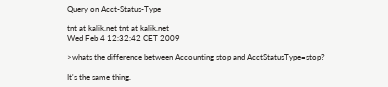Query on Acct-Status-Type

tnt at kalik.net tnt at kalik.net
Wed Feb 4 12:32:42 CET 2009

>whats the difference between Accounting stop and AcctStatusType=stop?

It's the same thing.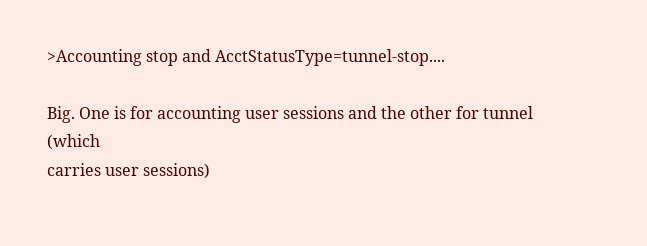>Accounting stop and AcctStatusType=tunnel-stop....

Big. One is for accounting user sessions and the other for tunnel (which
carries user sessions)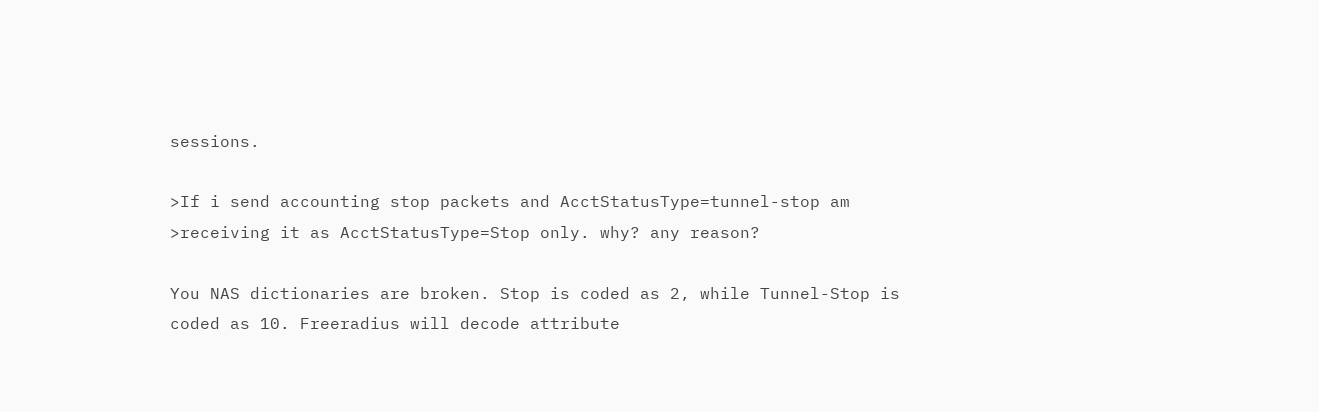sessions.

>If i send accounting stop packets and AcctStatusType=tunnel-stop am
>receiving it as AcctStatusType=Stop only. why? any reason?

You NAS dictionaries are broken. Stop is coded as 2, while Tunnel-Stop is
coded as 10. Freeradius will decode attribute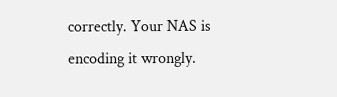correctly. Your NAS is
encoding it wrongly.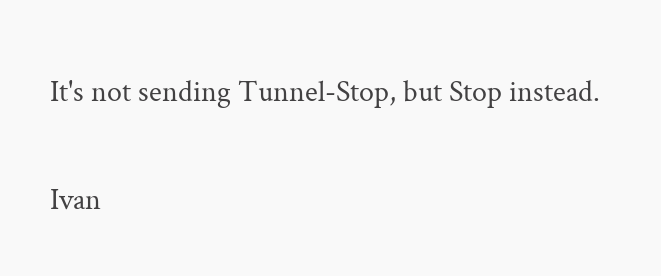It's not sending Tunnel-Stop, but Stop instead.

Ivan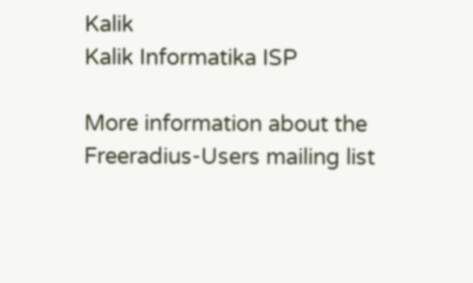Kalik
Kalik Informatika ISP

More information about the Freeradius-Users mailing list